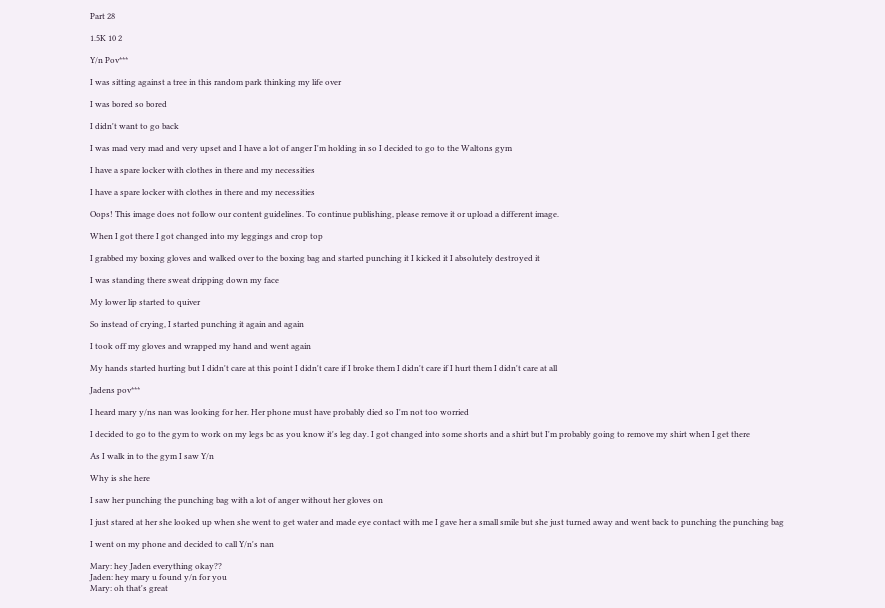Part 28

1.5K 10 2

Y/n Pov***

I was sitting against a tree in this random park thinking my life over

I was bored so bored

I didn't want to go back

I was mad very mad and very upset and I have a lot of anger I'm holding in so I decided to go to the Waltons gym

I have a spare locker with clothes in there and my necessities

I have a spare locker with clothes in there and my necessities

Oops! This image does not follow our content guidelines. To continue publishing, please remove it or upload a different image.

When I got there I got changed into my leggings and crop top

I grabbed my boxing gloves and walked over to the boxing bag and started punching it I kicked it I absolutely destroyed it

I was standing there sweat dripping down my face

My lower lip started to quiver

So instead of crying, I started punching it again and again

I took off my gloves and wrapped my hand and went again

My hands started hurting but I didn't care at this point I didn't care if I broke them I didn't care if I hurt them I didn't care at all

Jadens pov***

I heard mary y/ns nan was looking for her. Her phone must have probably died so I'm not too worried

I decided to go to the gym to work on my legs bc as you know it's leg day. I got changed into some shorts and a shirt but I'm probably going to remove my shirt when I get there

As I walk in to the gym I saw Y/n

Why is she here

I saw her punching the punching bag with a lot of anger without her gloves on

I just stared at her she looked up when she went to get water and made eye contact with me I gave her a small smile but she just turned away and went back to punching the punching bag

I went on my phone and decided to call Y/n's nan

Mary: hey Jaden everything okay??
Jaden: hey mary u found y/n for you
Mary: oh that's great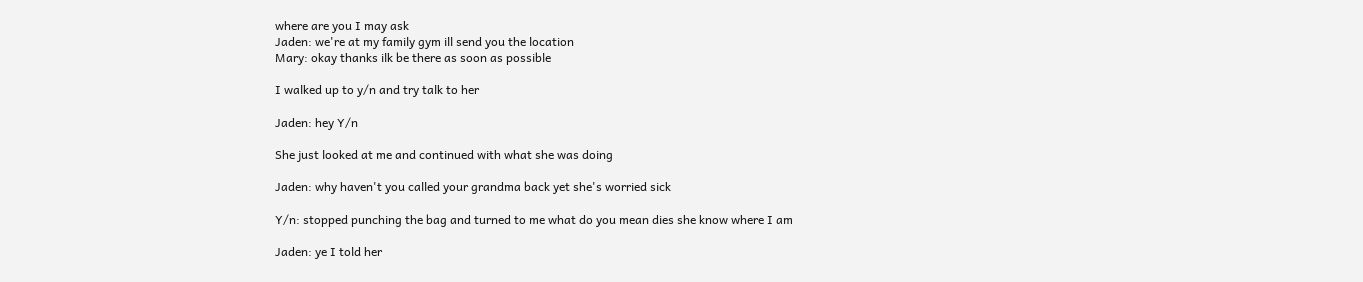where are you I may ask
Jaden: we're at my family gym ill send you the location
Mary: okay thanks ilk be there as soon as possible

I walked up to y/n and try talk to her

Jaden: hey Y/n

She just looked at me and continued with what she was doing

Jaden: why haven't you called your grandma back yet she's worried sick

Y/n: stopped punching the bag and turned to me what do you mean dies she know where I am

Jaden: ye I told her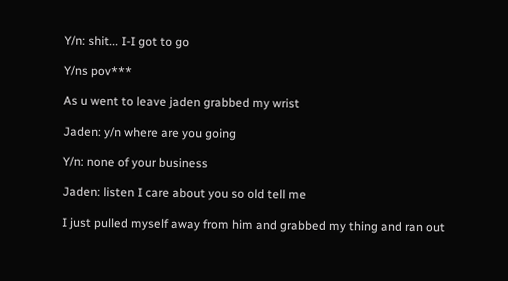Y/n: shit... I-I got to go

Y/ns pov***

As u went to leave jaden grabbed my wrist

Jaden: y/n where are you going

Y/n: none of your business

Jaden: listen I care about you so old tell me

I just pulled myself away from him and grabbed my thing and ran out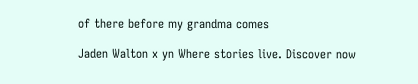of there before my grandma comes

Jaden Walton x yn Where stories live. Discover now